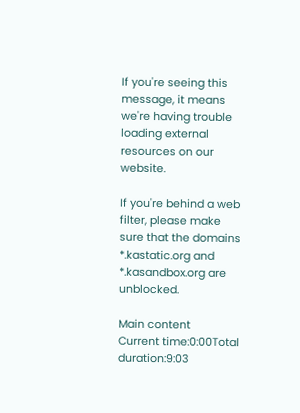If you're seeing this message, it means we're having trouble loading external resources on our website.

If you're behind a web filter, please make sure that the domains *.kastatic.org and *.kasandbox.org are unblocked.

Main content
Current time:0:00Total duration:9:03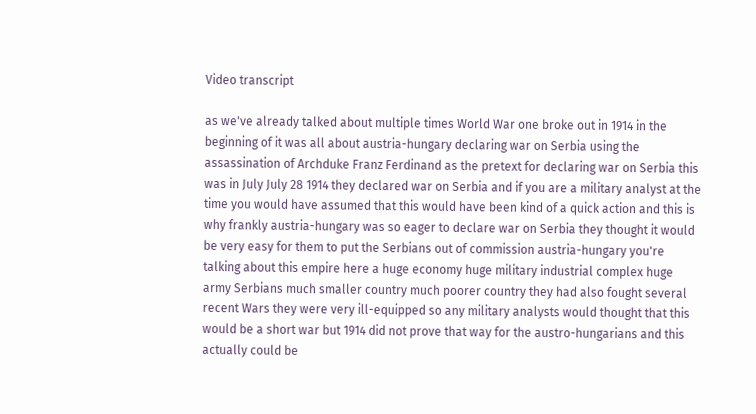Video transcript

as we've already talked about multiple times World War one broke out in 1914 in the beginning of it was all about austria-hungary declaring war on Serbia using the assassination of Archduke Franz Ferdinand as the pretext for declaring war on Serbia this was in July July 28 1914 they declared war on Serbia and if you are a military analyst at the time you would have assumed that this would have been kind of a quick action and this is why frankly austria-hungary was so eager to declare war on Serbia they thought it would be very easy for them to put the Serbians out of commission austria-hungary you're talking about this empire here a huge economy huge military industrial complex huge army Serbians much smaller country much poorer country they had also fought several recent Wars they were very ill-equipped so any military analysts would thought that this would be a short war but 1914 did not prove that way for the austro-hungarians and this actually could be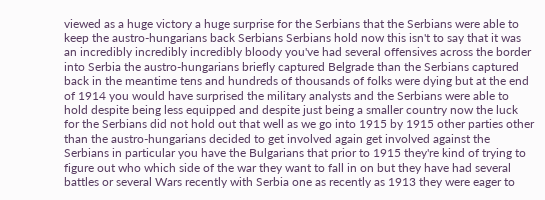viewed as a huge victory a huge surprise for the Serbians that the Serbians were able to keep the austro-hungarians back Serbians Serbians hold now this isn't to say that it was an incredibly incredibly incredibly bloody you've had several offensives across the border into Serbia the austro-hungarians briefly captured Belgrade than the Serbians captured back in the meantime tens and hundreds of thousands of folks were dying but at the end of 1914 you would have surprised the military analysts and the Serbians were able to hold despite being less equipped and despite just being a smaller country now the luck for the Serbians did not hold out that well as we go into 1915 by 1915 other parties other than the austro-hungarians decided to get involved again get involved against the Serbians in particular you have the Bulgarians that prior to 1915 they're kind of trying to figure out who which side of the war they want to fall in on but they have had several battles or several Wars recently with Serbia one as recently as 1913 they were eager to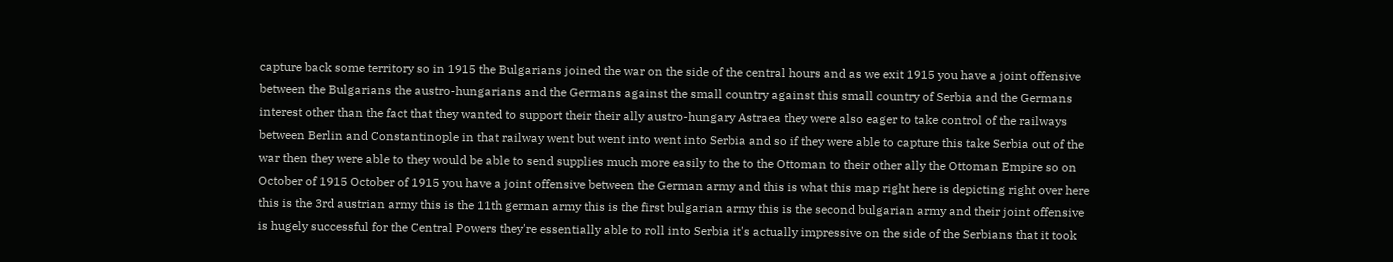capture back some territory so in 1915 the Bulgarians joined the war on the side of the central hours and as we exit 1915 you have a joint offensive between the Bulgarians the austro-hungarians and the Germans against the small country against this small country of Serbia and the Germans interest other than the fact that they wanted to support their their ally austro-hungary Astraea they were also eager to take control of the railways between Berlin and Constantinople in that railway went but went into went into Serbia and so if they were able to capture this take Serbia out of the war then they were able to they would be able to send supplies much more easily to the to the Ottoman to their other ally the Ottoman Empire so on October of 1915 October of 1915 you have a joint offensive between the German army and this is what this map right here is depicting right over here this is the 3rd austrian army this is the 11th german army this is the first bulgarian army this is the second bulgarian army and their joint offensive is hugely successful for the Central Powers they're essentially able to roll into Serbia it's actually impressive on the side of the Serbians that it took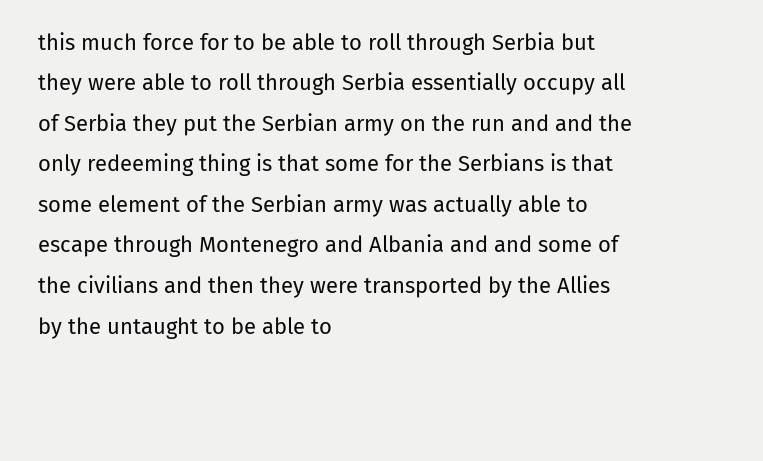this much force for to be able to roll through Serbia but they were able to roll through Serbia essentially occupy all of Serbia they put the Serbian army on the run and and the only redeeming thing is that some for the Serbians is that some element of the Serbian army was actually able to escape through Montenegro and Albania and and some of the civilians and then they were transported by the Allies by the untaught to be able to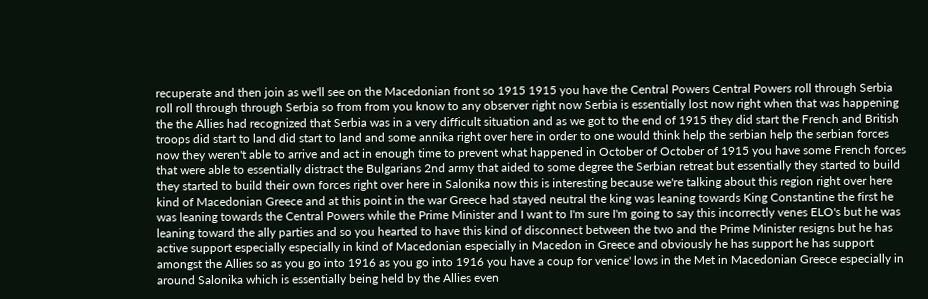recuperate and then join as we'll see on the Macedonian front so 1915 1915 you have the Central Powers Central Powers roll through Serbia roll roll through through Serbia so from from you know to any observer right now Serbia is essentially lost now right when that was happening the the Allies had recognized that Serbia was in a very difficult situation and as we got to the end of 1915 they did start the French and British troops did start to land did start to land and some annika right over here in order to one would think help the serbian help the serbian forces now they weren't able to arrive and act in enough time to prevent what happened in October of October of 1915 you have some French forces that were able to essentially distract the Bulgarians 2nd army that aided to some degree the Serbian retreat but essentially they started to build they started to build their own forces right over here in Salonika now this is interesting because we're talking about this region right over here kind of Macedonian Greece and at this point in the war Greece had stayed neutral the king was leaning towards King Constantine the first he was leaning towards the Central Powers while the Prime Minister and I want to I'm sure I'm going to say this incorrectly venes ELO's but he was leaning toward the ally parties and so you hearted to have this kind of disconnect between the two and the Prime Minister resigns but he has active support especially especially in kind of Macedonian especially in Macedon in Greece and obviously he has support he has support amongst the Allies so as you go into 1916 as you go into 1916 you have a coup for venice' lows in the Met in Macedonian Greece especially in around Salonika which is essentially being held by the Allies even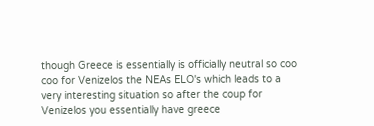though Greece is essentially is officially neutral so coo coo for Venizelos the NEAs ELO's which leads to a very interesting situation so after the coup for Venizelos you essentially have greece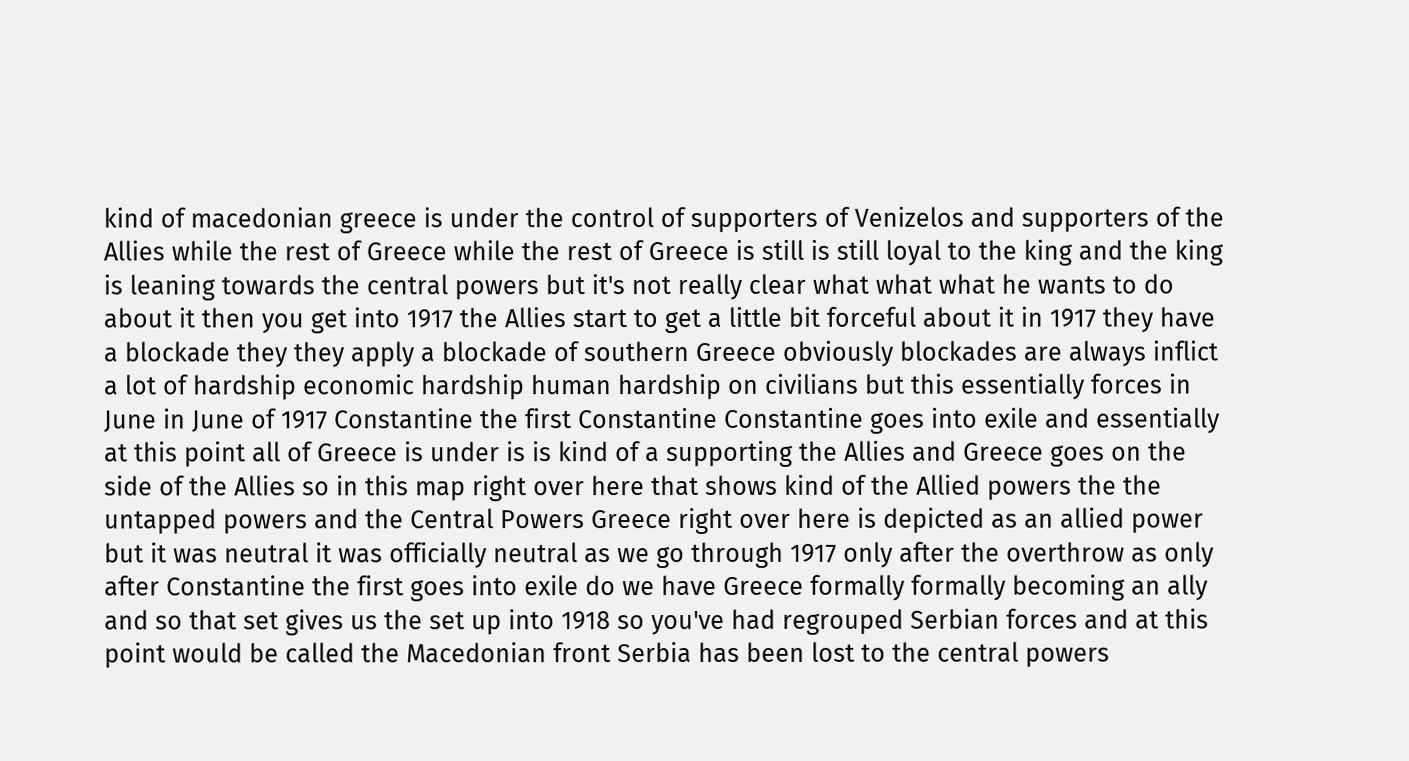kind of macedonian greece is under the control of supporters of Venizelos and supporters of the Allies while the rest of Greece while the rest of Greece is still is still loyal to the king and the king is leaning towards the central powers but it's not really clear what what what he wants to do about it then you get into 1917 the Allies start to get a little bit forceful about it in 1917 they have a blockade they they apply a blockade of southern Greece obviously blockades are always inflict a lot of hardship economic hardship human hardship on civilians but this essentially forces in June in June of 1917 Constantine the first Constantine Constantine goes into exile and essentially at this point all of Greece is under is is kind of a supporting the Allies and Greece goes on the side of the Allies so in this map right over here that shows kind of the Allied powers the the untapped powers and the Central Powers Greece right over here is depicted as an allied power but it was neutral it was officially neutral as we go through 1917 only after the overthrow as only after Constantine the first goes into exile do we have Greece formally formally becoming an ally and so that set gives us the set up into 1918 so you've had regrouped Serbian forces and at this point would be called the Macedonian front Serbia has been lost to the central powers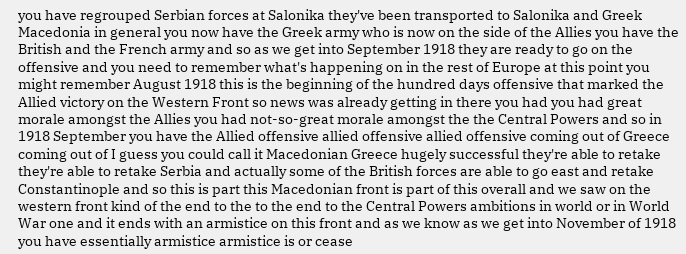you have regrouped Serbian forces at Salonika they've been transported to Salonika and Greek Macedonia in general you now have the Greek army who is now on the side of the Allies you have the British and the French army and so as we get into September 1918 they are ready to go on the offensive and you need to remember what's happening on in the rest of Europe at this point you might remember August 1918 this is the beginning of the hundred days offensive that marked the Allied victory on the Western Front so news was already getting in there you had you had great morale amongst the Allies you had not-so-great morale amongst the the Central Powers and so in 1918 September you have the Allied offensive allied offensive allied offensive coming out of Greece coming out of I guess you could call it Macedonian Greece hugely successful they're able to retake they're able to retake Serbia and actually some of the British forces are able to go east and retake Constantinople and so this is part this Macedonian front is part of this overall and we saw on the western front kind of the end to the to the end to the Central Powers ambitions in world or in World War one and it ends with an armistice on this front and as we know as we get into November of 1918 you have essentially armistice armistice is or cease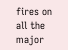fires on all the major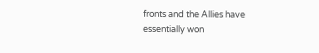fronts and the Allies have essentially won